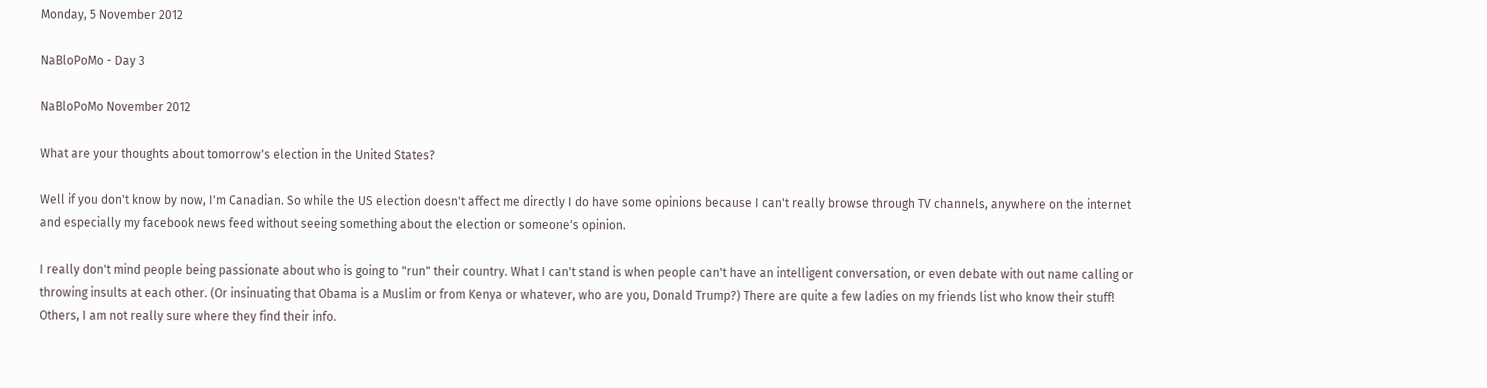Monday, 5 November 2012

NaBloPoMo - Day 3

NaBloPoMo November 2012

What are your thoughts about tomorrow's election in the United States?

Well if you don't know by now, I'm Canadian. So while the US election doesn't affect me directly I do have some opinions because I can't really browse through TV channels, anywhere on the internet and especially my facebook news feed without seeing something about the election or someone's opinion.

I really don't mind people being passionate about who is going to "run" their country. What I can't stand is when people can't have an intelligent conversation, or even debate with out name calling or throwing insults at each other. (Or insinuating that Obama is a Muslim or from Kenya or whatever, who are you, Donald Trump?) There are quite a few ladies on my friends list who know their stuff! Others, I am not really sure where they find their info.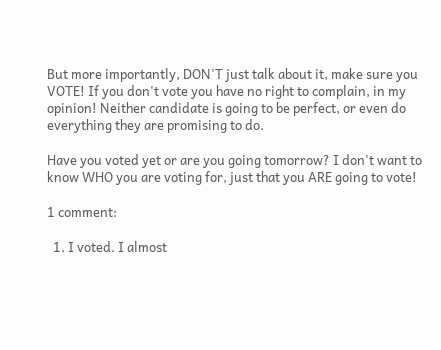But more importantly, DON'T just talk about it, make sure you VOTE! If you don't vote you have no right to complain, in my opinion! Neither candidate is going to be perfect, or even do everything they are promising to do.

Have you voted yet or are you going tomorrow? I don't want to know WHO you are voting for, just that you ARE going to vote!

1 comment:

  1. I voted. I almost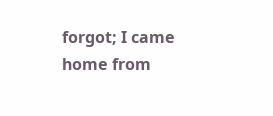forgot; I came home from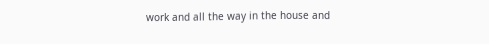work and all the way in the house and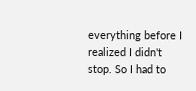everything before I realized I didn't stop. So I had to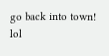go back into town! lol